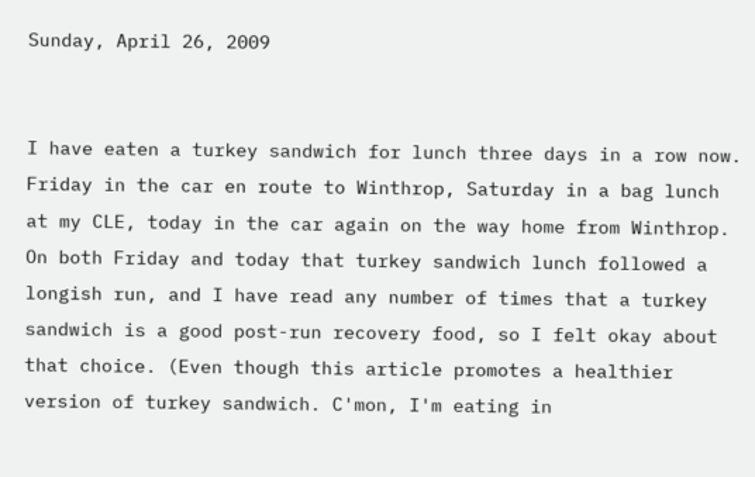Sunday, April 26, 2009


I have eaten a turkey sandwich for lunch three days in a row now. Friday in the car en route to Winthrop, Saturday in a bag lunch at my CLE, today in the car again on the way home from Winthrop. On both Friday and today that turkey sandwich lunch followed a longish run, and I have read any number of times that a turkey sandwich is a good post-run recovery food, so I felt okay about that choice. (Even though this article promotes a healthier version of turkey sandwich. C'mon, I'm eating in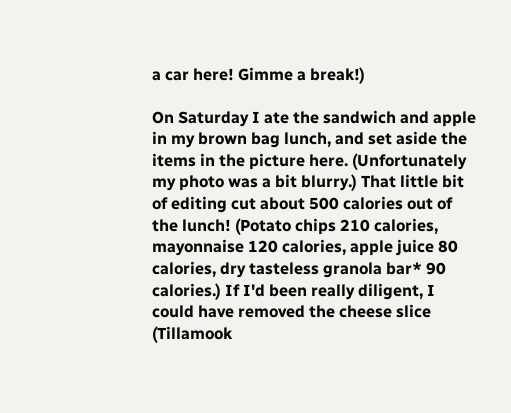a car here! Gimme a break!)

On Saturday I ate the sandwich and apple in my brown bag lunch, and set aside the items in the picture here. (Unfortunately my photo was a bit blurry.) That little bit of editing cut about 500 calories out of the lunch! (Potato chips 210 calories, mayonnaise 120 calories, apple juice 80 calories, dry tasteless granola bar* 90 calories.) If I'd been really diligent, I could have removed the cheese slice (Tillamook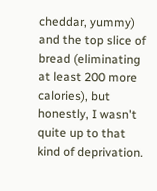cheddar, yummy) and the top slice of bread (eliminating at least 200 more calories), but honestly, I wasn't quite up to that kind of deprivation.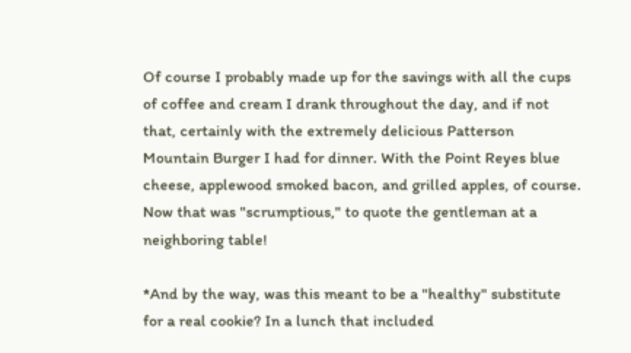Of course I probably made up for the savings with all the cups of coffee and cream I drank throughout the day, and if not that, certainly with the extremely delicious Patterson Mountain Burger I had for dinner. With the Point Reyes blue cheese, applewood smoked bacon, and grilled apples, of course. Now that was "scrumptious," to quote the gentleman at a neighboring table!

*And by the way, was this meant to be a "healthy" substitute for a real cookie? In a lunch that included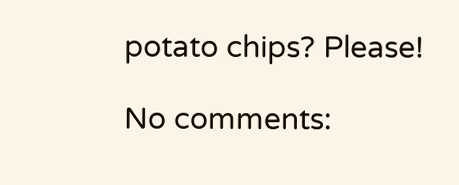potato chips? Please!

No comments: